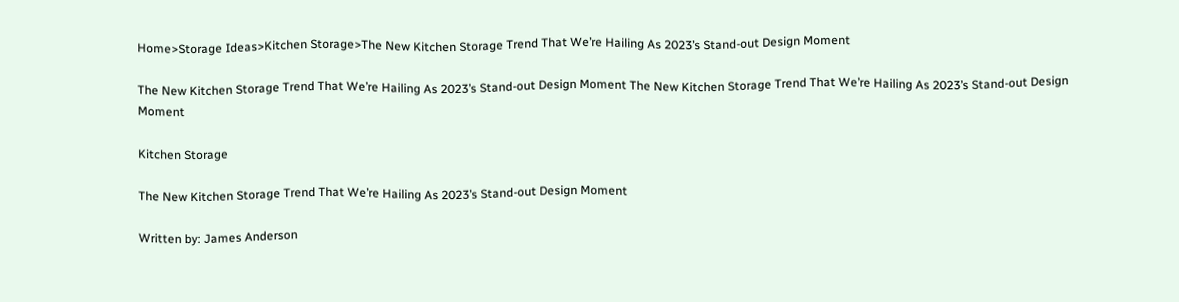Home>Storage Ideas>Kitchen Storage>The New Kitchen Storage Trend That We’re Hailing As 2023’s Stand-out Design Moment

The New Kitchen Storage Trend That We’re Hailing As 2023’s Stand-out Design Moment The New Kitchen Storage Trend That We’re Hailing As 2023’s Stand-out Design Moment

Kitchen Storage

The New Kitchen Storage Trend That We’re Hailing As 2023’s Stand-out Design Moment

Written by: James Anderson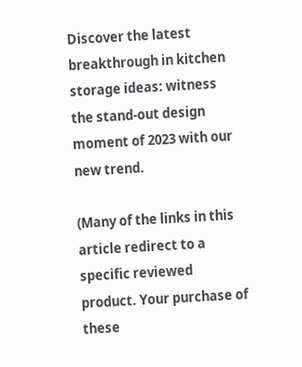Discover the latest breakthrough in kitchen storage ideas: witness the stand-out design moment of 2023 with our new trend.

(Many of the links in this article redirect to a specific reviewed product. Your purchase of these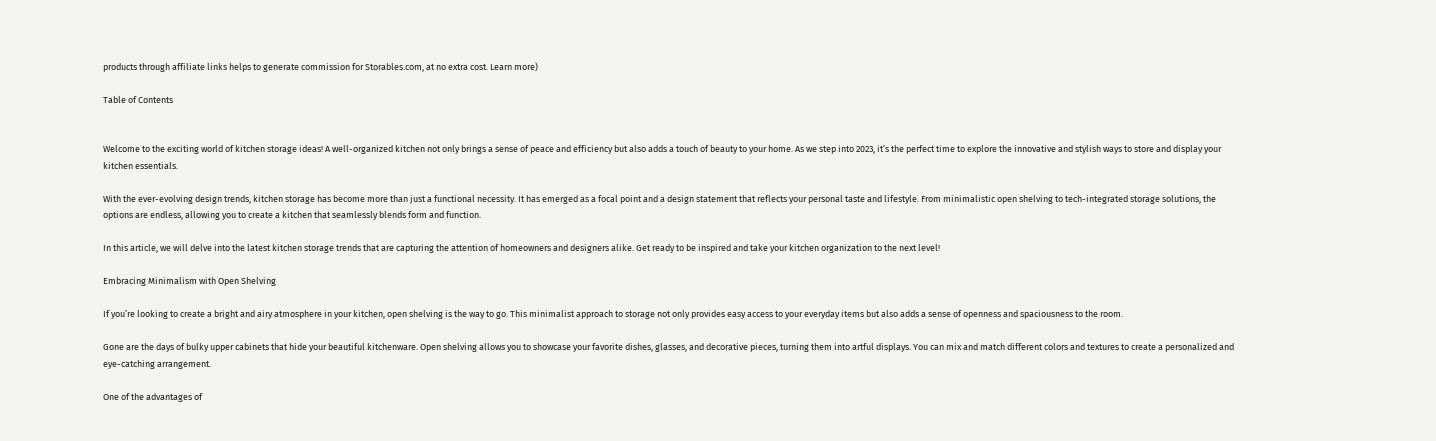products through affiliate links helps to generate commission for Storables.com, at no extra cost. Learn more)

Table of Contents


Welcome to the exciting world of kitchen storage ideas! A well-organized kitchen not only brings a sense of peace and efficiency but also adds a touch of beauty to your home. As we step into 2023, it’s the perfect time to explore the innovative and stylish ways to store and display your kitchen essentials.

With the ever-evolving design trends, kitchen storage has become more than just a functional necessity. It has emerged as a focal point and a design statement that reflects your personal taste and lifestyle. From minimalistic open shelving to tech-integrated storage solutions, the options are endless, allowing you to create a kitchen that seamlessly blends form and function.

In this article, we will delve into the latest kitchen storage trends that are capturing the attention of homeowners and designers alike. Get ready to be inspired and take your kitchen organization to the next level!

Embracing Minimalism with Open Shelving

If you’re looking to create a bright and airy atmosphere in your kitchen, open shelving is the way to go. This minimalist approach to storage not only provides easy access to your everyday items but also adds a sense of openness and spaciousness to the room.

Gone are the days of bulky upper cabinets that hide your beautiful kitchenware. Open shelving allows you to showcase your favorite dishes, glasses, and decorative pieces, turning them into artful displays. You can mix and match different colors and textures to create a personalized and eye-catching arrangement.

One of the advantages of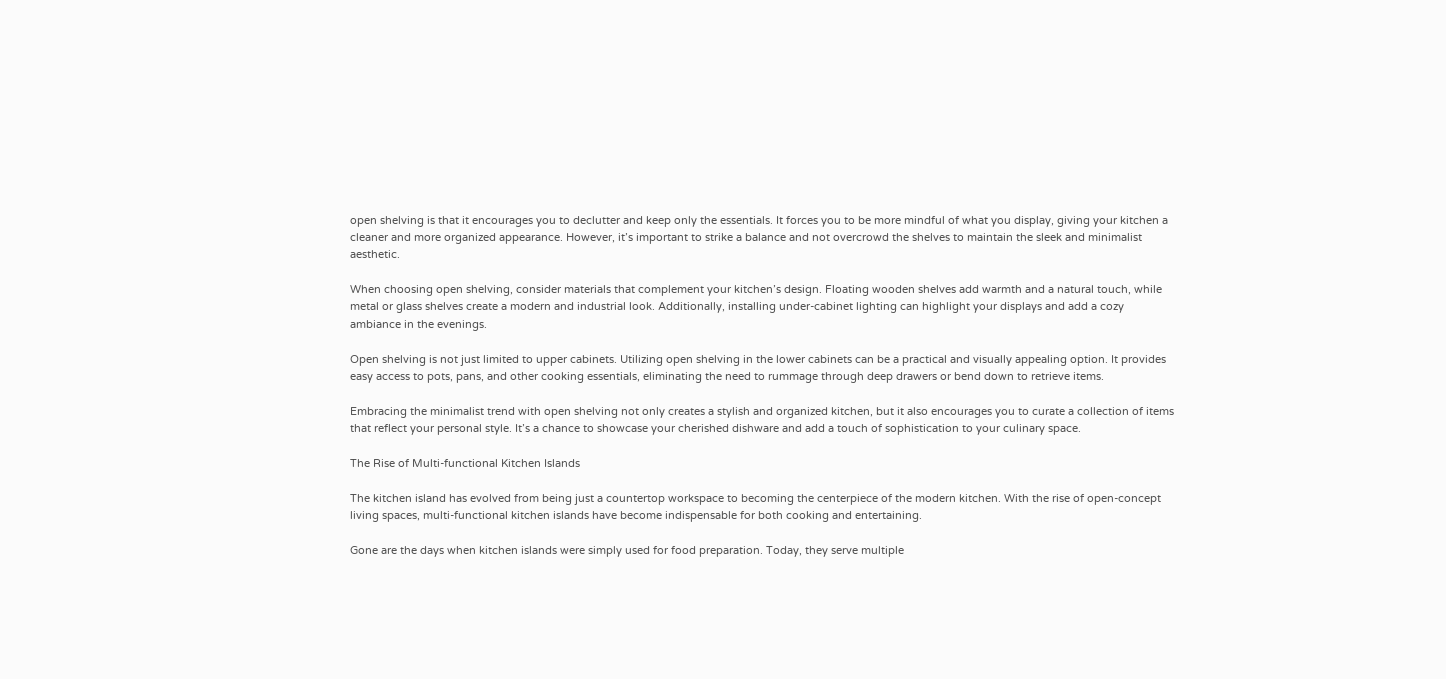open shelving is that it encourages you to declutter and keep only the essentials. It forces you to be more mindful of what you display, giving your kitchen a cleaner and more organized appearance. However, it’s important to strike a balance and not overcrowd the shelves to maintain the sleek and minimalist aesthetic.

When choosing open shelving, consider materials that complement your kitchen’s design. Floating wooden shelves add warmth and a natural touch, while metal or glass shelves create a modern and industrial look. Additionally, installing under-cabinet lighting can highlight your displays and add a cozy ambiance in the evenings.

Open shelving is not just limited to upper cabinets. Utilizing open shelving in the lower cabinets can be a practical and visually appealing option. It provides easy access to pots, pans, and other cooking essentials, eliminating the need to rummage through deep drawers or bend down to retrieve items.

Embracing the minimalist trend with open shelving not only creates a stylish and organized kitchen, but it also encourages you to curate a collection of items that reflect your personal style. It’s a chance to showcase your cherished dishware and add a touch of sophistication to your culinary space.

The Rise of Multi-functional Kitchen Islands

The kitchen island has evolved from being just a countertop workspace to becoming the centerpiece of the modern kitchen. With the rise of open-concept living spaces, multi-functional kitchen islands have become indispensable for both cooking and entertaining.

Gone are the days when kitchen islands were simply used for food preparation. Today, they serve multiple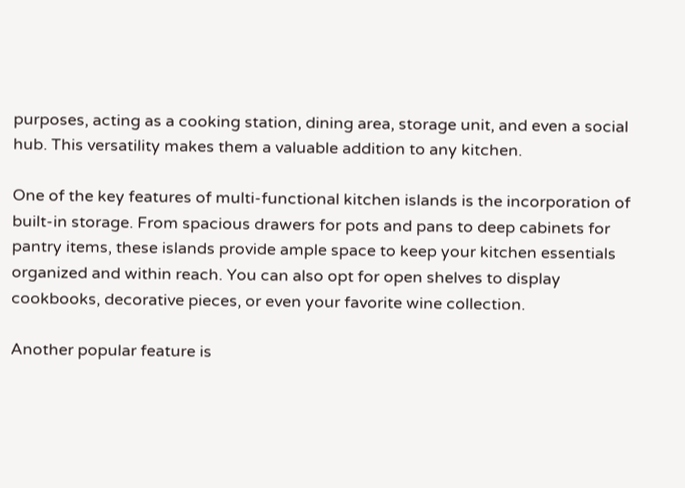purposes, acting as a cooking station, dining area, storage unit, and even a social hub. This versatility makes them a valuable addition to any kitchen.

One of the key features of multi-functional kitchen islands is the incorporation of built-in storage. From spacious drawers for pots and pans to deep cabinets for pantry items, these islands provide ample space to keep your kitchen essentials organized and within reach. You can also opt for open shelves to display cookbooks, decorative pieces, or even your favorite wine collection.

Another popular feature is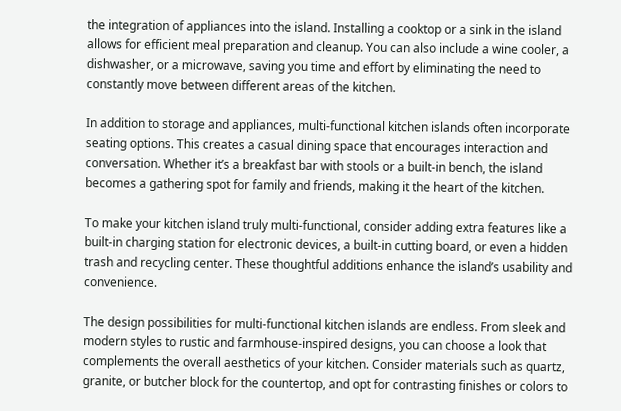the integration of appliances into the island. Installing a cooktop or a sink in the island allows for efficient meal preparation and cleanup. You can also include a wine cooler, a dishwasher, or a microwave, saving you time and effort by eliminating the need to constantly move between different areas of the kitchen.

In addition to storage and appliances, multi-functional kitchen islands often incorporate seating options. This creates a casual dining space that encourages interaction and conversation. Whether it’s a breakfast bar with stools or a built-in bench, the island becomes a gathering spot for family and friends, making it the heart of the kitchen.

To make your kitchen island truly multi-functional, consider adding extra features like a built-in charging station for electronic devices, a built-in cutting board, or even a hidden trash and recycling center. These thoughtful additions enhance the island’s usability and convenience.

The design possibilities for multi-functional kitchen islands are endless. From sleek and modern styles to rustic and farmhouse-inspired designs, you can choose a look that complements the overall aesthetics of your kitchen. Consider materials such as quartz, granite, or butcher block for the countertop, and opt for contrasting finishes or colors to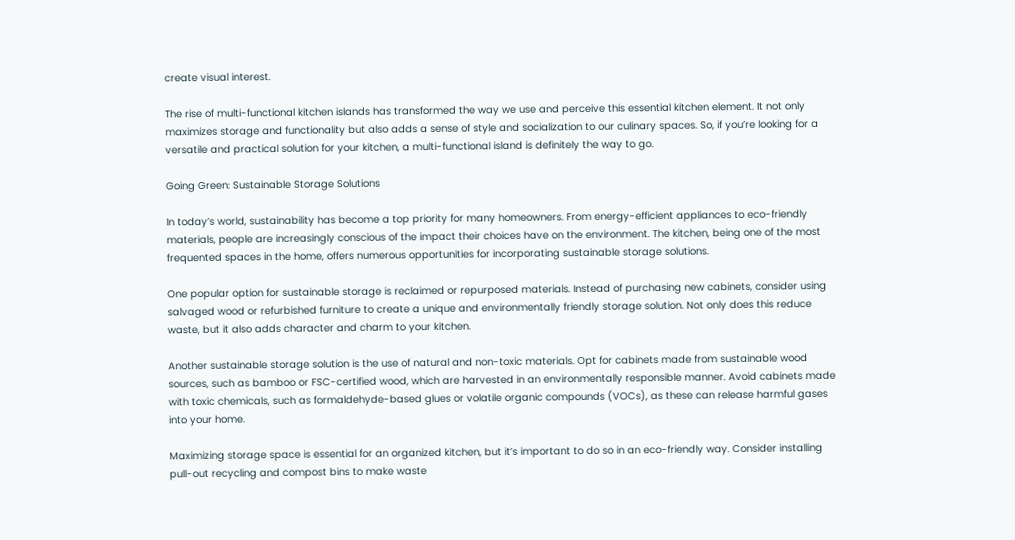create visual interest.

The rise of multi-functional kitchen islands has transformed the way we use and perceive this essential kitchen element. It not only maximizes storage and functionality but also adds a sense of style and socialization to our culinary spaces. So, if you’re looking for a versatile and practical solution for your kitchen, a multi-functional island is definitely the way to go.

Going Green: Sustainable Storage Solutions

In today’s world, sustainability has become a top priority for many homeowners. From energy-efficient appliances to eco-friendly materials, people are increasingly conscious of the impact their choices have on the environment. The kitchen, being one of the most frequented spaces in the home, offers numerous opportunities for incorporating sustainable storage solutions.

One popular option for sustainable storage is reclaimed or repurposed materials. Instead of purchasing new cabinets, consider using salvaged wood or refurbished furniture to create a unique and environmentally friendly storage solution. Not only does this reduce waste, but it also adds character and charm to your kitchen.

Another sustainable storage solution is the use of natural and non-toxic materials. Opt for cabinets made from sustainable wood sources, such as bamboo or FSC-certified wood, which are harvested in an environmentally responsible manner. Avoid cabinets made with toxic chemicals, such as formaldehyde-based glues or volatile organic compounds (VOCs), as these can release harmful gases into your home.

Maximizing storage space is essential for an organized kitchen, but it’s important to do so in an eco-friendly way. Consider installing pull-out recycling and compost bins to make waste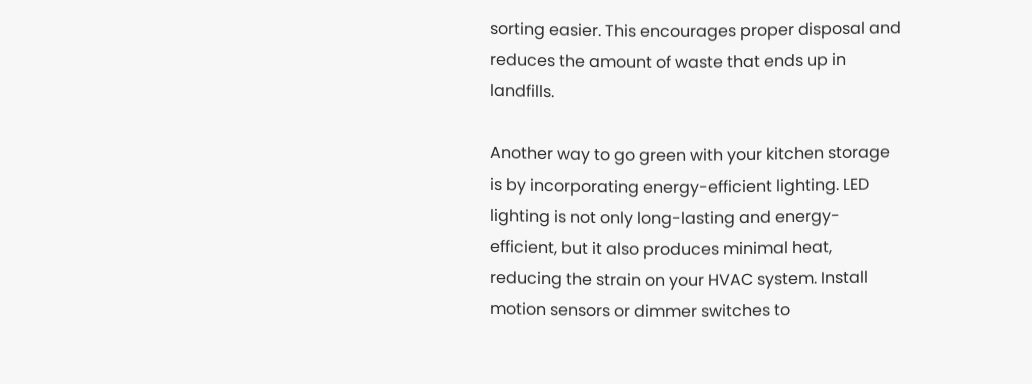sorting easier. This encourages proper disposal and reduces the amount of waste that ends up in landfills.

Another way to go green with your kitchen storage is by incorporating energy-efficient lighting. LED lighting is not only long-lasting and energy-efficient, but it also produces minimal heat, reducing the strain on your HVAC system. Install motion sensors or dimmer switches to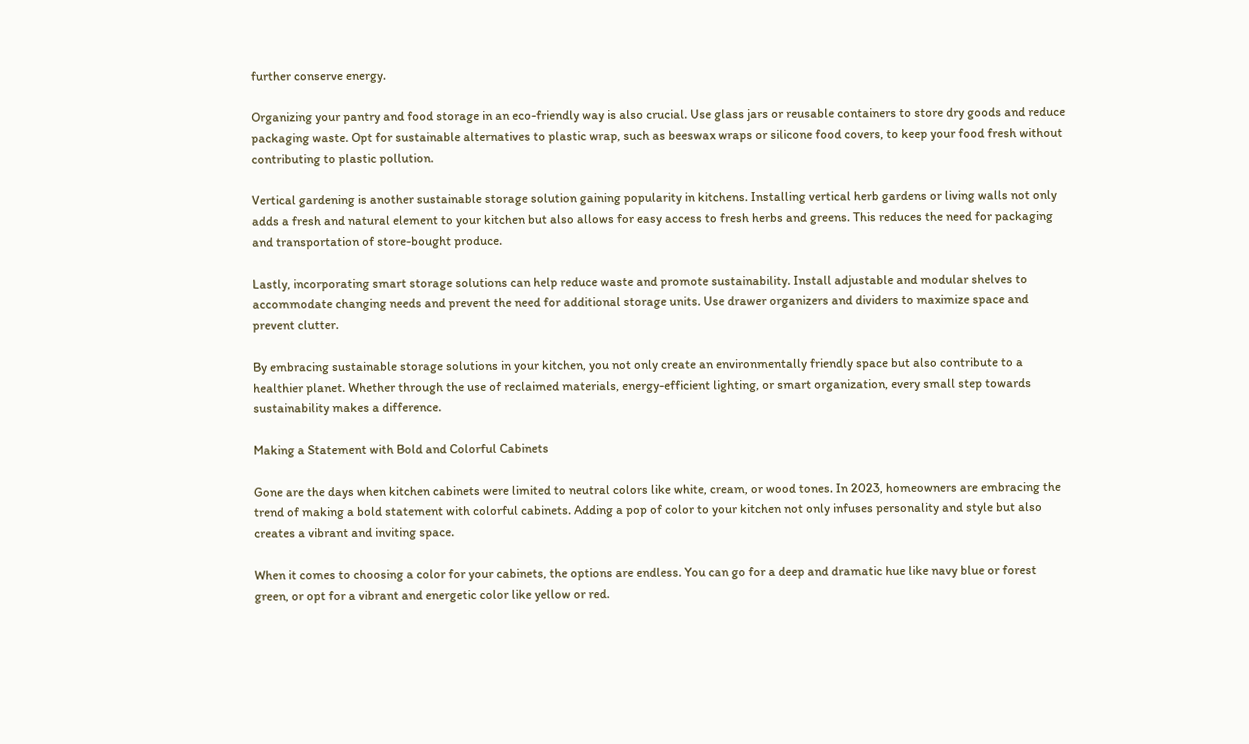further conserve energy.

Organizing your pantry and food storage in an eco-friendly way is also crucial. Use glass jars or reusable containers to store dry goods and reduce packaging waste. Opt for sustainable alternatives to plastic wrap, such as beeswax wraps or silicone food covers, to keep your food fresh without contributing to plastic pollution.

Vertical gardening is another sustainable storage solution gaining popularity in kitchens. Installing vertical herb gardens or living walls not only adds a fresh and natural element to your kitchen but also allows for easy access to fresh herbs and greens. This reduces the need for packaging and transportation of store-bought produce.

Lastly, incorporating smart storage solutions can help reduce waste and promote sustainability. Install adjustable and modular shelves to accommodate changing needs and prevent the need for additional storage units. Use drawer organizers and dividers to maximize space and prevent clutter.

By embracing sustainable storage solutions in your kitchen, you not only create an environmentally friendly space but also contribute to a healthier planet. Whether through the use of reclaimed materials, energy-efficient lighting, or smart organization, every small step towards sustainability makes a difference.

Making a Statement with Bold and Colorful Cabinets

Gone are the days when kitchen cabinets were limited to neutral colors like white, cream, or wood tones. In 2023, homeowners are embracing the trend of making a bold statement with colorful cabinets. Adding a pop of color to your kitchen not only infuses personality and style but also creates a vibrant and inviting space.

When it comes to choosing a color for your cabinets, the options are endless. You can go for a deep and dramatic hue like navy blue or forest green, or opt for a vibrant and energetic color like yellow or red.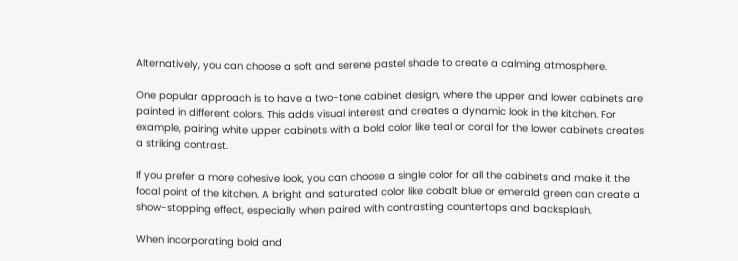Alternatively, you can choose a soft and serene pastel shade to create a calming atmosphere.

One popular approach is to have a two-tone cabinet design, where the upper and lower cabinets are painted in different colors. This adds visual interest and creates a dynamic look in the kitchen. For example, pairing white upper cabinets with a bold color like teal or coral for the lower cabinets creates a striking contrast.

If you prefer a more cohesive look, you can choose a single color for all the cabinets and make it the focal point of the kitchen. A bright and saturated color like cobalt blue or emerald green can create a show-stopping effect, especially when paired with contrasting countertops and backsplash.

When incorporating bold and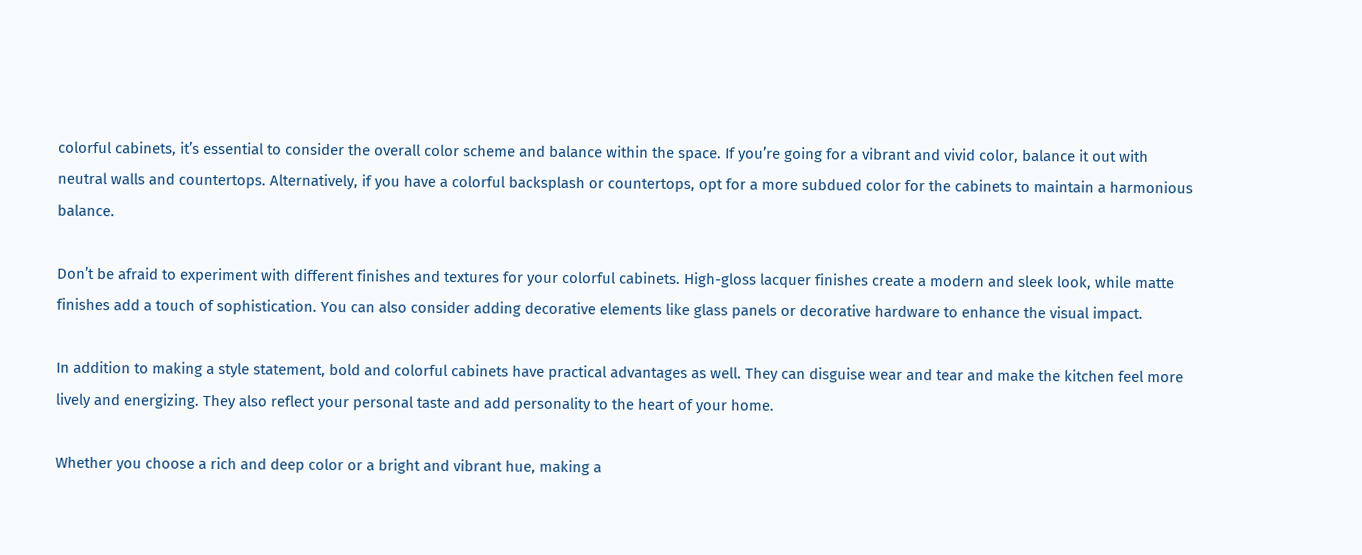colorful cabinets, it’s essential to consider the overall color scheme and balance within the space. If you’re going for a vibrant and vivid color, balance it out with neutral walls and countertops. Alternatively, if you have a colorful backsplash or countertops, opt for a more subdued color for the cabinets to maintain a harmonious balance.

Don’t be afraid to experiment with different finishes and textures for your colorful cabinets. High-gloss lacquer finishes create a modern and sleek look, while matte finishes add a touch of sophistication. You can also consider adding decorative elements like glass panels or decorative hardware to enhance the visual impact.

In addition to making a style statement, bold and colorful cabinets have practical advantages as well. They can disguise wear and tear and make the kitchen feel more lively and energizing. They also reflect your personal taste and add personality to the heart of your home.

Whether you choose a rich and deep color or a bright and vibrant hue, making a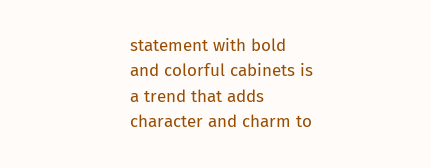statement with bold and colorful cabinets is a trend that adds character and charm to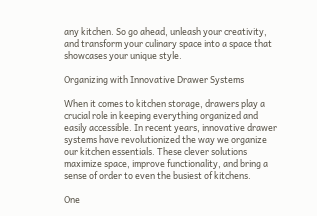any kitchen. So go ahead, unleash your creativity, and transform your culinary space into a space that showcases your unique style.

Organizing with Innovative Drawer Systems

When it comes to kitchen storage, drawers play a crucial role in keeping everything organized and easily accessible. In recent years, innovative drawer systems have revolutionized the way we organize our kitchen essentials. These clever solutions maximize space, improve functionality, and bring a sense of order to even the busiest of kitchens.

One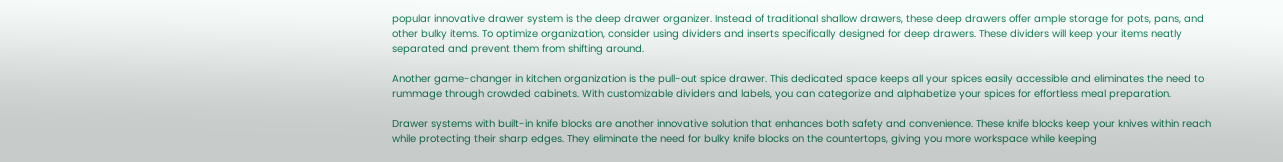popular innovative drawer system is the deep drawer organizer. Instead of traditional shallow drawers, these deep drawers offer ample storage for pots, pans, and other bulky items. To optimize organization, consider using dividers and inserts specifically designed for deep drawers. These dividers will keep your items neatly separated and prevent them from shifting around.

Another game-changer in kitchen organization is the pull-out spice drawer. This dedicated space keeps all your spices easily accessible and eliminates the need to rummage through crowded cabinets. With customizable dividers and labels, you can categorize and alphabetize your spices for effortless meal preparation.

Drawer systems with built-in knife blocks are another innovative solution that enhances both safety and convenience. These knife blocks keep your knives within reach while protecting their sharp edges. They eliminate the need for bulky knife blocks on the countertops, giving you more workspace while keeping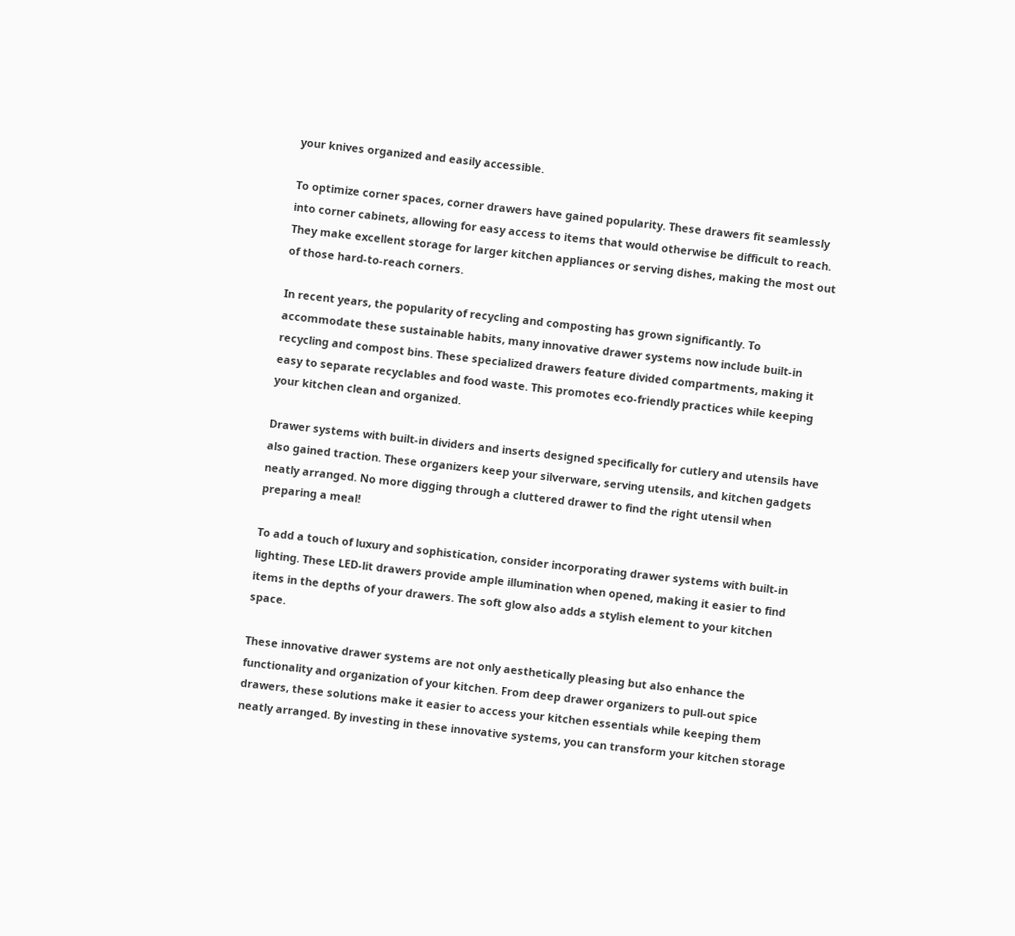your knives organized and easily accessible.

To optimize corner spaces, corner drawers have gained popularity. These drawers fit seamlessly into corner cabinets, allowing for easy access to items that would otherwise be difficult to reach. They make excellent storage for larger kitchen appliances or serving dishes, making the most out of those hard-to-reach corners.

In recent years, the popularity of recycling and composting has grown significantly. To accommodate these sustainable habits, many innovative drawer systems now include built-in recycling and compost bins. These specialized drawers feature divided compartments, making it easy to separate recyclables and food waste. This promotes eco-friendly practices while keeping your kitchen clean and organized.

Drawer systems with built-in dividers and inserts designed specifically for cutlery and utensils have also gained traction. These organizers keep your silverware, serving utensils, and kitchen gadgets neatly arranged. No more digging through a cluttered drawer to find the right utensil when preparing a meal!

To add a touch of luxury and sophistication, consider incorporating drawer systems with built-in lighting. These LED-lit drawers provide ample illumination when opened, making it easier to find items in the depths of your drawers. The soft glow also adds a stylish element to your kitchen space.

These innovative drawer systems are not only aesthetically pleasing but also enhance the functionality and organization of your kitchen. From deep drawer organizers to pull-out spice drawers, these solutions make it easier to access your kitchen essentials while keeping them neatly arranged. By investing in these innovative systems, you can transform your kitchen storage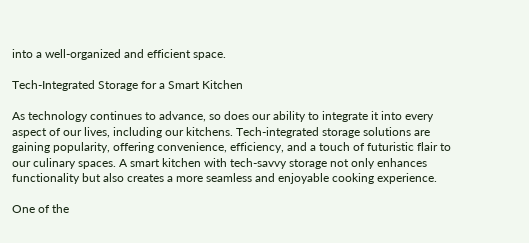into a well-organized and efficient space.

Tech-Integrated Storage for a Smart Kitchen

As technology continues to advance, so does our ability to integrate it into every aspect of our lives, including our kitchens. Tech-integrated storage solutions are gaining popularity, offering convenience, efficiency, and a touch of futuristic flair to our culinary spaces. A smart kitchen with tech-savvy storage not only enhances functionality but also creates a more seamless and enjoyable cooking experience.

One of the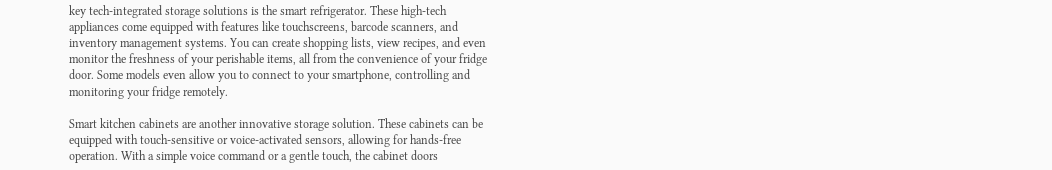key tech-integrated storage solutions is the smart refrigerator. These high-tech appliances come equipped with features like touchscreens, barcode scanners, and inventory management systems. You can create shopping lists, view recipes, and even monitor the freshness of your perishable items, all from the convenience of your fridge door. Some models even allow you to connect to your smartphone, controlling and monitoring your fridge remotely.

Smart kitchen cabinets are another innovative storage solution. These cabinets can be equipped with touch-sensitive or voice-activated sensors, allowing for hands-free operation. With a simple voice command or a gentle touch, the cabinet doors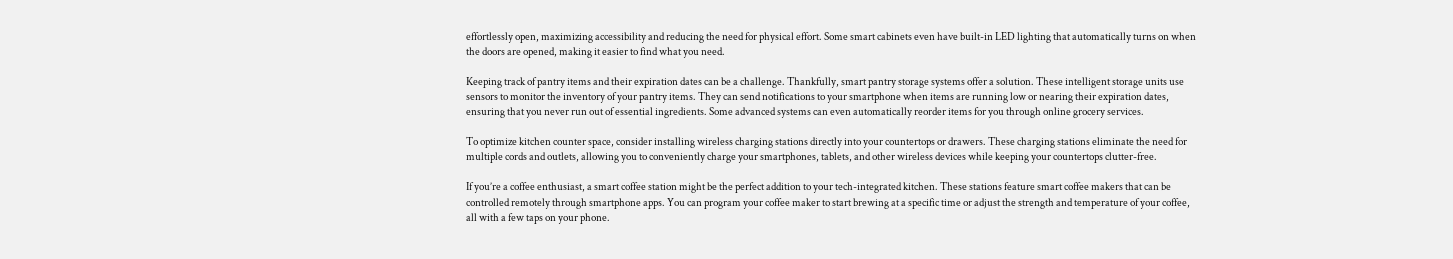effortlessly open, maximizing accessibility and reducing the need for physical effort. Some smart cabinets even have built-in LED lighting that automatically turns on when the doors are opened, making it easier to find what you need.

Keeping track of pantry items and their expiration dates can be a challenge. Thankfully, smart pantry storage systems offer a solution. These intelligent storage units use sensors to monitor the inventory of your pantry items. They can send notifications to your smartphone when items are running low or nearing their expiration dates, ensuring that you never run out of essential ingredients. Some advanced systems can even automatically reorder items for you through online grocery services.

To optimize kitchen counter space, consider installing wireless charging stations directly into your countertops or drawers. These charging stations eliminate the need for multiple cords and outlets, allowing you to conveniently charge your smartphones, tablets, and other wireless devices while keeping your countertops clutter-free.

If you’re a coffee enthusiast, a smart coffee station might be the perfect addition to your tech-integrated kitchen. These stations feature smart coffee makers that can be controlled remotely through smartphone apps. You can program your coffee maker to start brewing at a specific time or adjust the strength and temperature of your coffee, all with a few taps on your phone.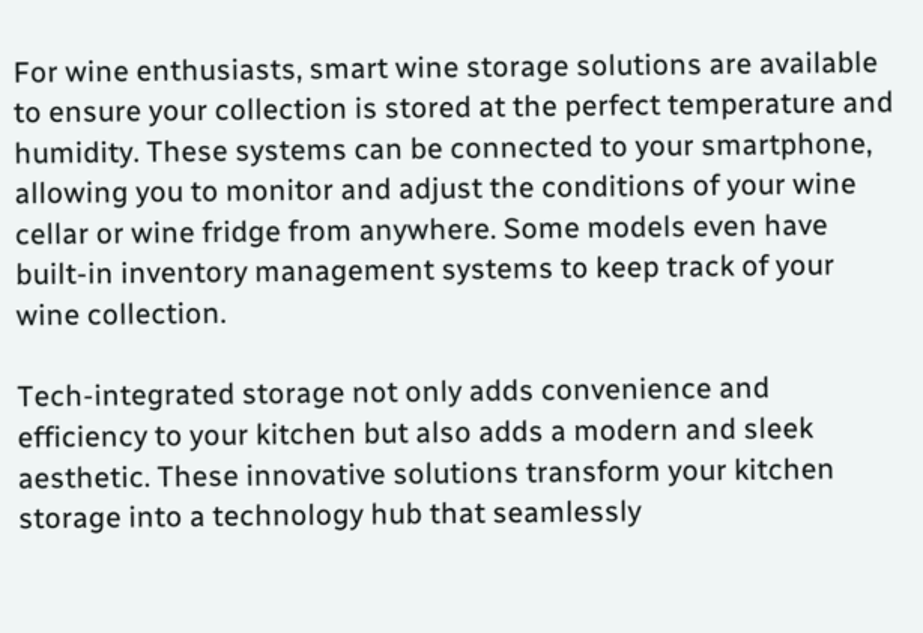For wine enthusiasts, smart wine storage solutions are available to ensure your collection is stored at the perfect temperature and humidity. These systems can be connected to your smartphone, allowing you to monitor and adjust the conditions of your wine cellar or wine fridge from anywhere. Some models even have built-in inventory management systems to keep track of your wine collection.

Tech-integrated storage not only adds convenience and efficiency to your kitchen but also adds a modern and sleek aesthetic. These innovative solutions transform your kitchen storage into a technology hub that seamlessly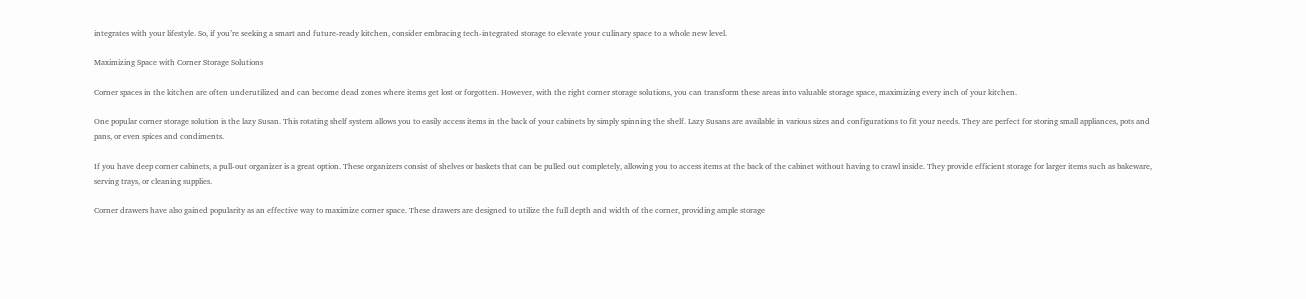integrates with your lifestyle. So, if you’re seeking a smart and future-ready kitchen, consider embracing tech-integrated storage to elevate your culinary space to a whole new level.

Maximizing Space with Corner Storage Solutions

Corner spaces in the kitchen are often underutilized and can become dead zones where items get lost or forgotten. However, with the right corner storage solutions, you can transform these areas into valuable storage space, maximizing every inch of your kitchen.

One popular corner storage solution is the lazy Susan. This rotating shelf system allows you to easily access items in the back of your cabinets by simply spinning the shelf. Lazy Susans are available in various sizes and configurations to fit your needs. They are perfect for storing small appliances, pots and pans, or even spices and condiments.

If you have deep corner cabinets, a pull-out organizer is a great option. These organizers consist of shelves or baskets that can be pulled out completely, allowing you to access items at the back of the cabinet without having to crawl inside. They provide efficient storage for larger items such as bakeware, serving trays, or cleaning supplies.

Corner drawers have also gained popularity as an effective way to maximize corner space. These drawers are designed to utilize the full depth and width of the corner, providing ample storage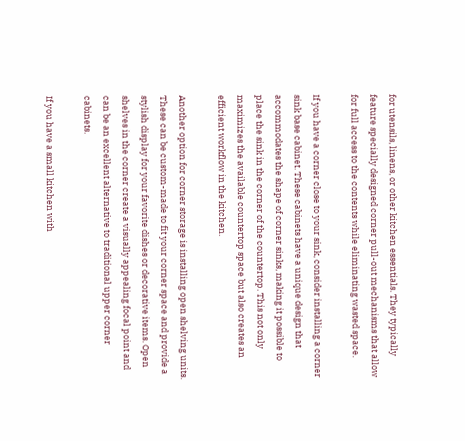for utensils, linens, or other kitchen essentials. They typically feature specially designed corner pull-out mechanisms that allow for full access to the contents while eliminating wasted space.

If you have a corner close to your sink, consider installing a corner sink base cabinet. These cabinets have a unique design that accommodates the shape of corner sinks, making it possible to place the sink in the corner of the countertop. This not only maximizes the available countertop space but also creates an efficient workflow in the kitchen.

Another option for corner storage is installing open shelving units. These can be custom-made to fit your corner space and provide a stylish display for your favorite dishes or decorative items. Open shelves in the corner create a visually appealing focal point and can be an excellent alternative to traditional upper corner cabinets.

If you have a small kitchen with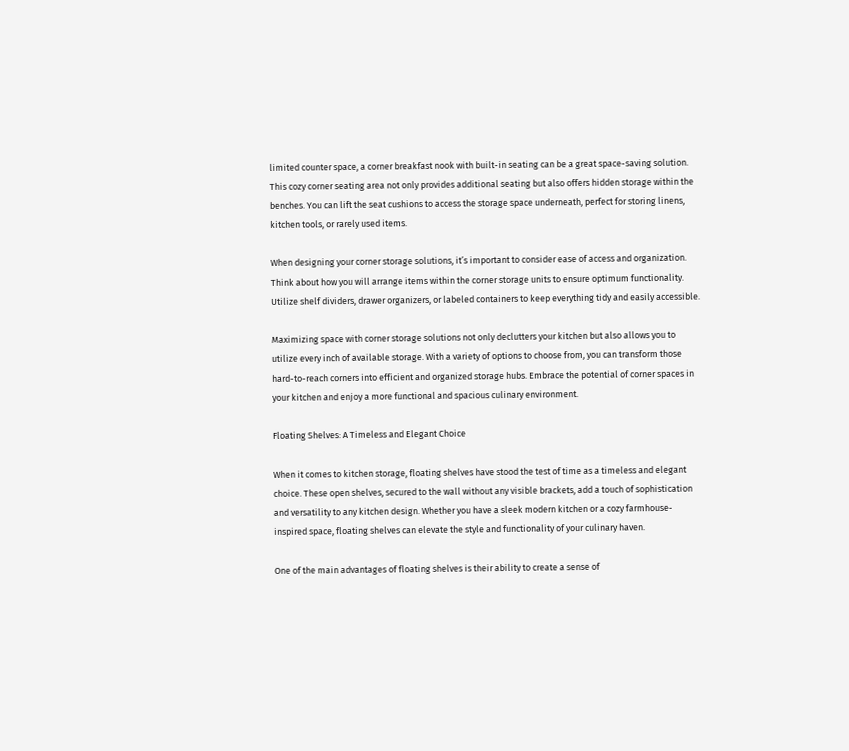limited counter space, a corner breakfast nook with built-in seating can be a great space-saving solution. This cozy corner seating area not only provides additional seating but also offers hidden storage within the benches. You can lift the seat cushions to access the storage space underneath, perfect for storing linens, kitchen tools, or rarely used items.

When designing your corner storage solutions, it’s important to consider ease of access and organization. Think about how you will arrange items within the corner storage units to ensure optimum functionality. Utilize shelf dividers, drawer organizers, or labeled containers to keep everything tidy and easily accessible.

Maximizing space with corner storage solutions not only declutters your kitchen but also allows you to utilize every inch of available storage. With a variety of options to choose from, you can transform those hard-to-reach corners into efficient and organized storage hubs. Embrace the potential of corner spaces in your kitchen and enjoy a more functional and spacious culinary environment.

Floating Shelves: A Timeless and Elegant Choice

When it comes to kitchen storage, floating shelves have stood the test of time as a timeless and elegant choice. These open shelves, secured to the wall without any visible brackets, add a touch of sophistication and versatility to any kitchen design. Whether you have a sleek modern kitchen or a cozy farmhouse-inspired space, floating shelves can elevate the style and functionality of your culinary haven.

One of the main advantages of floating shelves is their ability to create a sense of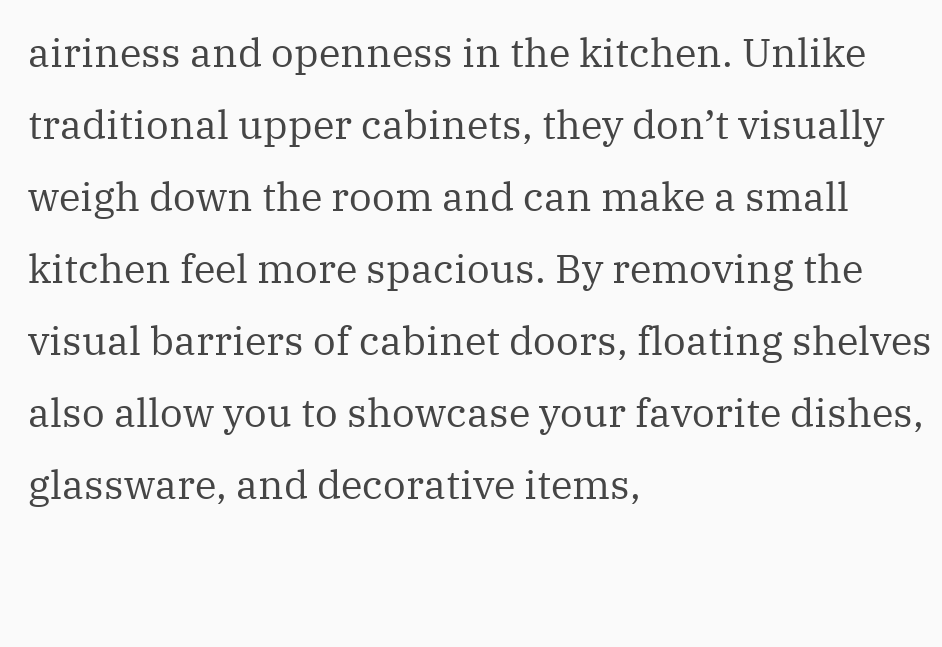airiness and openness in the kitchen. Unlike traditional upper cabinets, they don’t visually weigh down the room and can make a small kitchen feel more spacious. By removing the visual barriers of cabinet doors, floating shelves also allow you to showcase your favorite dishes, glassware, and decorative items,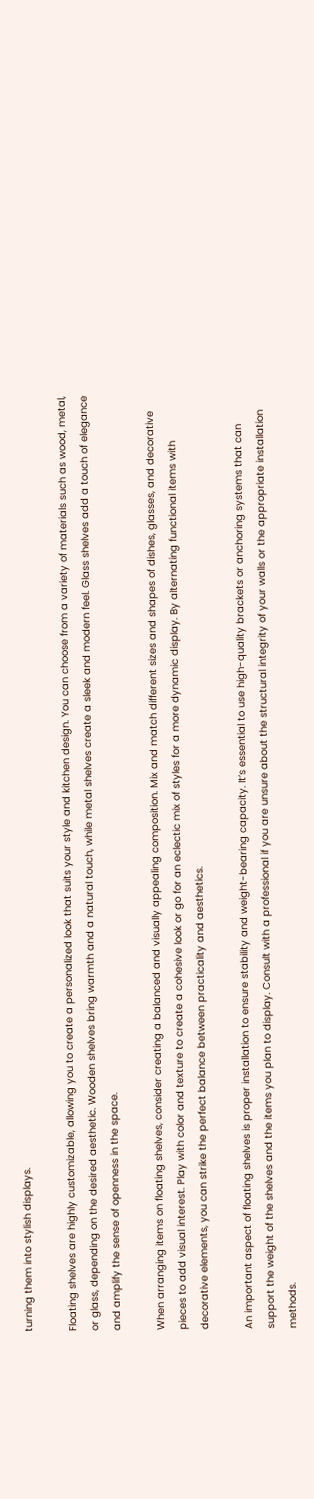turning them into stylish displays.

Floating shelves are highly customizable, allowing you to create a personalized look that suits your style and kitchen design. You can choose from a variety of materials such as wood, metal, or glass, depending on the desired aesthetic. Wooden shelves bring warmth and a natural touch, while metal shelves create a sleek and modern feel. Glass shelves add a touch of elegance and amplify the sense of openness in the space.

When arranging items on floating shelves, consider creating a balanced and visually appealing composition. Mix and match different sizes and shapes of dishes, glasses, and decorative pieces to add visual interest. Play with color and texture to create a cohesive look or go for an eclectic mix of styles for a more dynamic display. By alternating functional items with decorative elements, you can strike the perfect balance between practicality and aesthetics.

An important aspect of floating shelves is proper installation to ensure stability and weight-bearing capacity. It’s essential to use high-quality brackets or anchoring systems that can support the weight of the shelves and the items you plan to display. Consult with a professional if you are unsure about the structural integrity of your walls or the appropriate installation methods.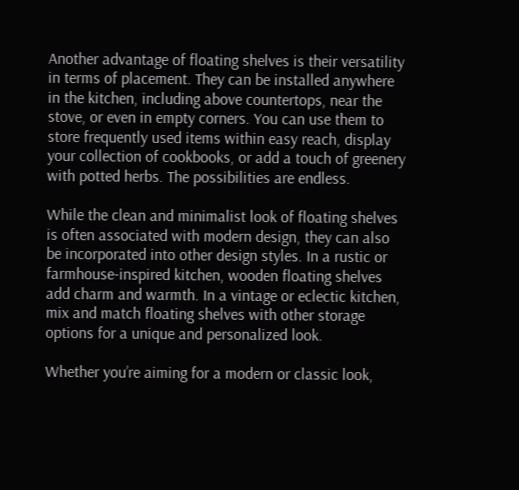Another advantage of floating shelves is their versatility in terms of placement. They can be installed anywhere in the kitchen, including above countertops, near the stove, or even in empty corners. You can use them to store frequently used items within easy reach, display your collection of cookbooks, or add a touch of greenery with potted herbs. The possibilities are endless.

While the clean and minimalist look of floating shelves is often associated with modern design, they can also be incorporated into other design styles. In a rustic or farmhouse-inspired kitchen, wooden floating shelves add charm and warmth. In a vintage or eclectic kitchen, mix and match floating shelves with other storage options for a unique and personalized look.

Whether you’re aiming for a modern or classic look,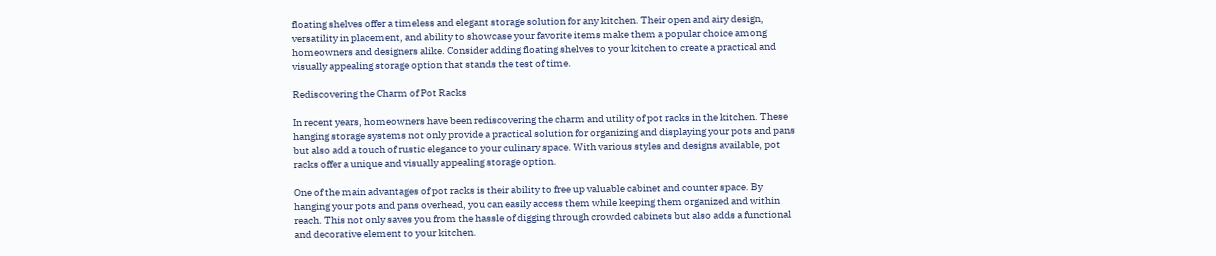floating shelves offer a timeless and elegant storage solution for any kitchen. Their open and airy design, versatility in placement, and ability to showcase your favorite items make them a popular choice among homeowners and designers alike. Consider adding floating shelves to your kitchen to create a practical and visually appealing storage option that stands the test of time.

Rediscovering the Charm of Pot Racks

In recent years, homeowners have been rediscovering the charm and utility of pot racks in the kitchen. These hanging storage systems not only provide a practical solution for organizing and displaying your pots and pans but also add a touch of rustic elegance to your culinary space. With various styles and designs available, pot racks offer a unique and visually appealing storage option.

One of the main advantages of pot racks is their ability to free up valuable cabinet and counter space. By hanging your pots and pans overhead, you can easily access them while keeping them organized and within reach. This not only saves you from the hassle of digging through crowded cabinets but also adds a functional and decorative element to your kitchen.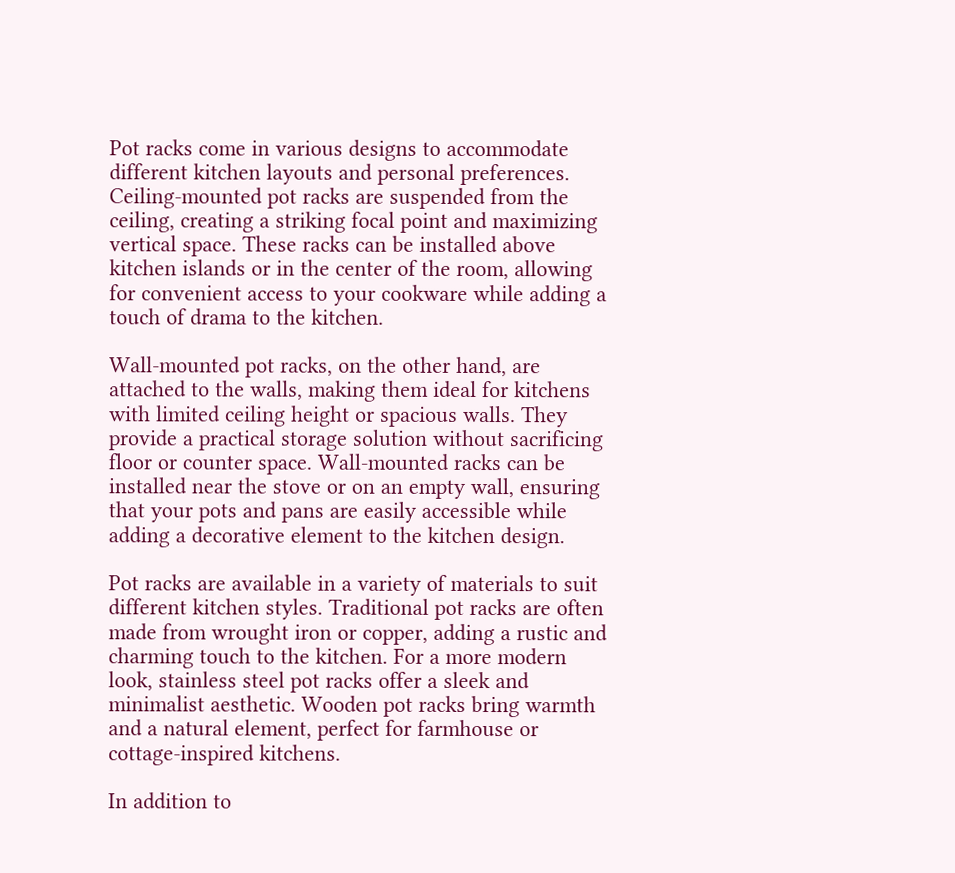Pot racks come in various designs to accommodate different kitchen layouts and personal preferences. Ceiling-mounted pot racks are suspended from the ceiling, creating a striking focal point and maximizing vertical space. These racks can be installed above kitchen islands or in the center of the room, allowing for convenient access to your cookware while adding a touch of drama to the kitchen.

Wall-mounted pot racks, on the other hand, are attached to the walls, making them ideal for kitchens with limited ceiling height or spacious walls. They provide a practical storage solution without sacrificing floor or counter space. Wall-mounted racks can be installed near the stove or on an empty wall, ensuring that your pots and pans are easily accessible while adding a decorative element to the kitchen design.

Pot racks are available in a variety of materials to suit different kitchen styles. Traditional pot racks are often made from wrought iron or copper, adding a rustic and charming touch to the kitchen. For a more modern look, stainless steel pot racks offer a sleek and minimalist aesthetic. Wooden pot racks bring warmth and a natural element, perfect for farmhouse or cottage-inspired kitchens.

In addition to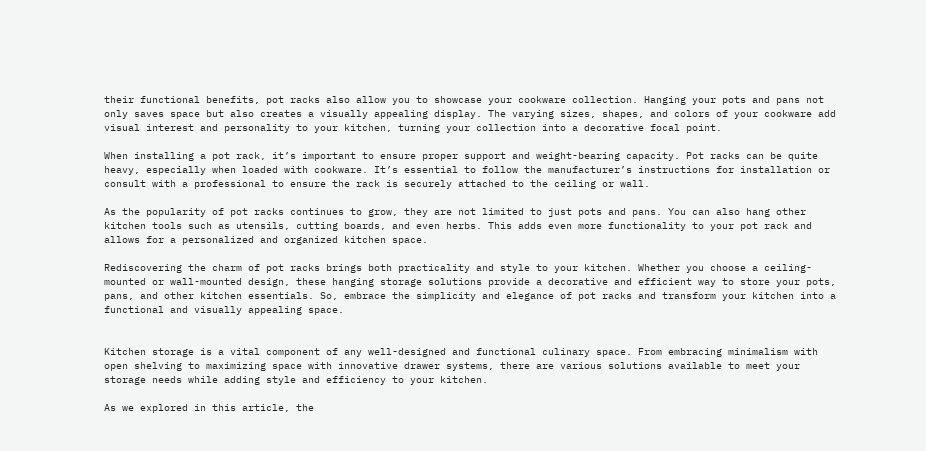their functional benefits, pot racks also allow you to showcase your cookware collection. Hanging your pots and pans not only saves space but also creates a visually appealing display. The varying sizes, shapes, and colors of your cookware add visual interest and personality to your kitchen, turning your collection into a decorative focal point.

When installing a pot rack, it’s important to ensure proper support and weight-bearing capacity. Pot racks can be quite heavy, especially when loaded with cookware. It’s essential to follow the manufacturer’s instructions for installation or consult with a professional to ensure the rack is securely attached to the ceiling or wall.

As the popularity of pot racks continues to grow, they are not limited to just pots and pans. You can also hang other kitchen tools such as utensils, cutting boards, and even herbs. This adds even more functionality to your pot rack and allows for a personalized and organized kitchen space.

Rediscovering the charm of pot racks brings both practicality and style to your kitchen. Whether you choose a ceiling-mounted or wall-mounted design, these hanging storage solutions provide a decorative and efficient way to store your pots, pans, and other kitchen essentials. So, embrace the simplicity and elegance of pot racks and transform your kitchen into a functional and visually appealing space.


Kitchen storage is a vital component of any well-designed and functional culinary space. From embracing minimalism with open shelving to maximizing space with innovative drawer systems, there are various solutions available to meet your storage needs while adding style and efficiency to your kitchen.

As we explored in this article, the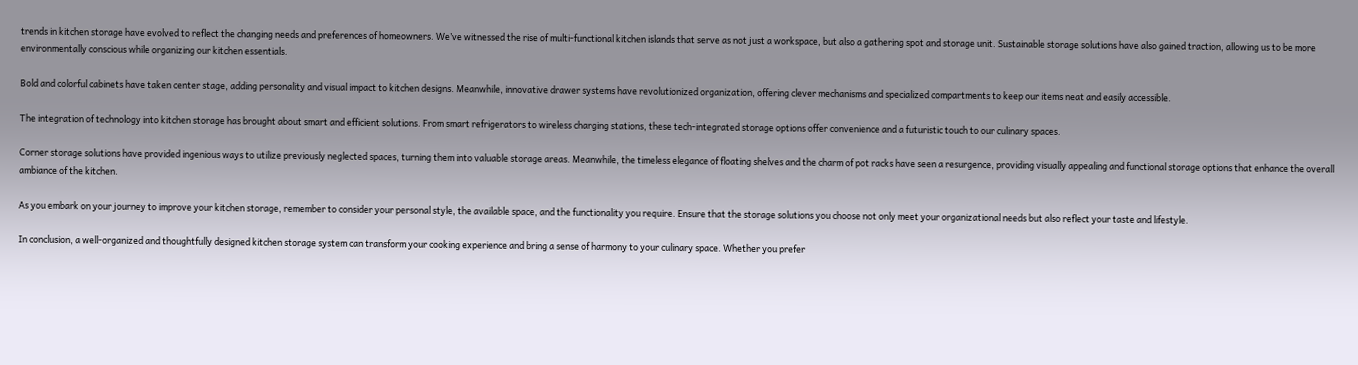trends in kitchen storage have evolved to reflect the changing needs and preferences of homeowners. We’ve witnessed the rise of multi-functional kitchen islands that serve as not just a workspace, but also a gathering spot and storage unit. Sustainable storage solutions have also gained traction, allowing us to be more environmentally conscious while organizing our kitchen essentials.

Bold and colorful cabinets have taken center stage, adding personality and visual impact to kitchen designs. Meanwhile, innovative drawer systems have revolutionized organization, offering clever mechanisms and specialized compartments to keep our items neat and easily accessible.

The integration of technology into kitchen storage has brought about smart and efficient solutions. From smart refrigerators to wireless charging stations, these tech-integrated storage options offer convenience and a futuristic touch to our culinary spaces.

Corner storage solutions have provided ingenious ways to utilize previously neglected spaces, turning them into valuable storage areas. Meanwhile, the timeless elegance of floating shelves and the charm of pot racks have seen a resurgence, providing visually appealing and functional storage options that enhance the overall ambiance of the kitchen.

As you embark on your journey to improve your kitchen storage, remember to consider your personal style, the available space, and the functionality you require. Ensure that the storage solutions you choose not only meet your organizational needs but also reflect your taste and lifestyle.

In conclusion, a well-organized and thoughtfully designed kitchen storage system can transform your cooking experience and bring a sense of harmony to your culinary space. Whether you prefer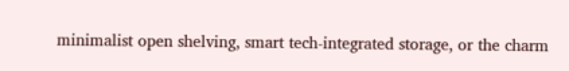minimalist open shelving, smart tech-integrated storage, or the charm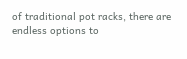of traditional pot racks, there are endless options to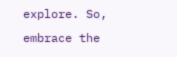explore. So, embrace the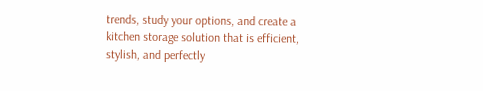trends, study your options, and create a kitchen storage solution that is efficient, stylish, and perfectly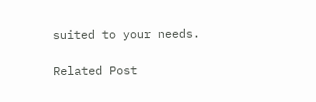suited to your needs.

Related Post